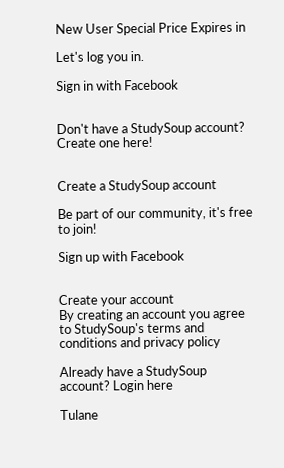New User Special Price Expires in

Let's log you in.

Sign in with Facebook


Don't have a StudySoup account? Create one here!


Create a StudySoup account

Be part of our community, it's free to join!

Sign up with Facebook


Create your account
By creating an account you agree to StudySoup's terms and conditions and privacy policy

Already have a StudySoup account? Login here

Tulane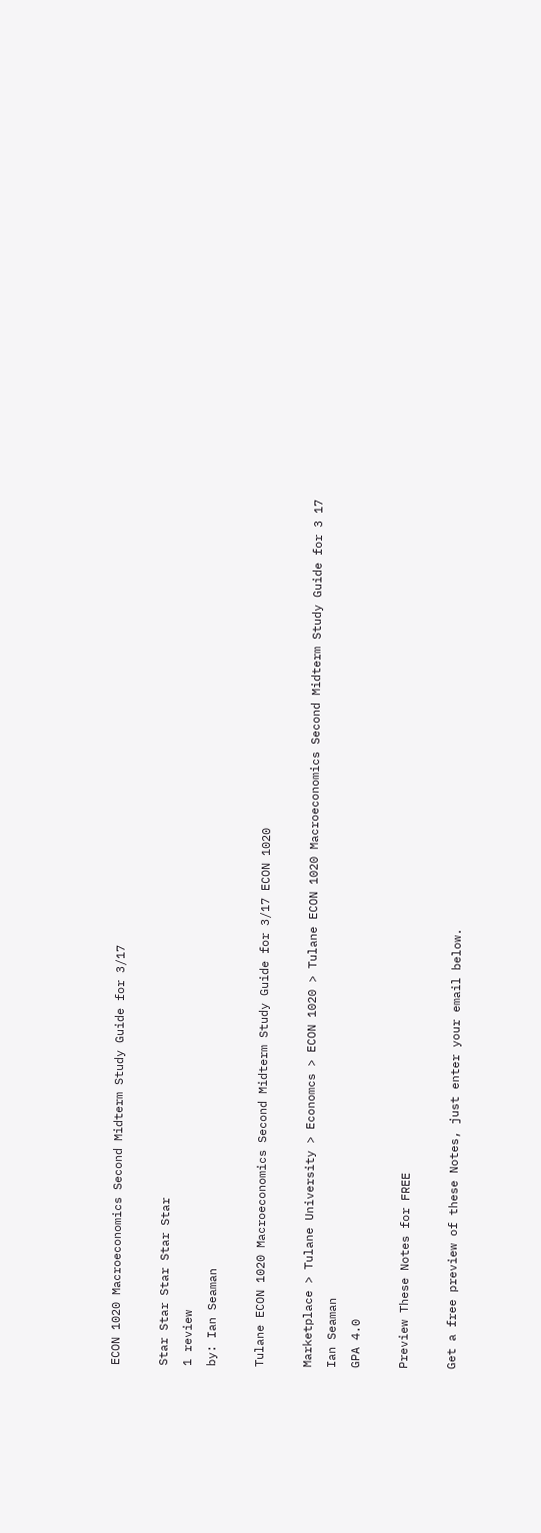ECON 1020 Macroeconomics Second Midterm Study Guide for 3/17

Star Star Star Star Star
1 review
by: Ian Seaman

Tulane ECON 1020 Macroeconomics Second Midterm Study Guide for 3/17 ECON 1020

Marketplace > Tulane University > Economcs > ECON 1020 > Tulane ECON 1020 Macroeconomics Second Midterm Study Guide for 3 17
Ian Seaman
GPA 4.0

Preview These Notes for FREE

Get a free preview of these Notes, just enter your email below.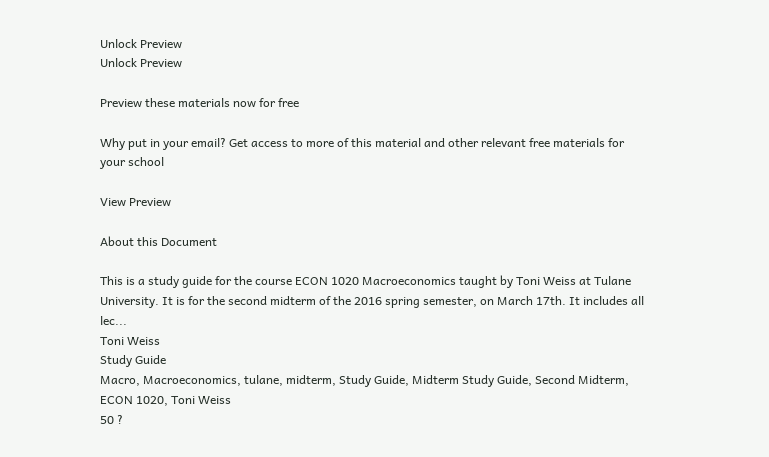Unlock Preview
Unlock Preview

Preview these materials now for free

Why put in your email? Get access to more of this material and other relevant free materials for your school

View Preview

About this Document

This is a study guide for the course ECON 1020 Macroeconomics taught by Toni Weiss at Tulane University. It is for the second midterm of the 2016 spring semester, on March 17th. It includes all lec...
Toni Weiss
Study Guide
Macro, Macroeconomics, tulane, midterm, Study Guide, Midterm Study Guide, Second Midterm, ECON 1020, Toni Weiss
50 ?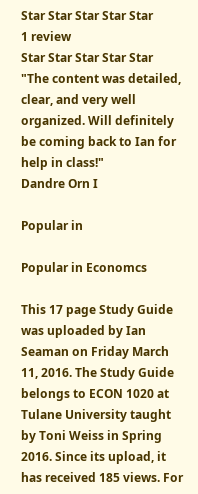Star Star Star Star Star
1 review
Star Star Star Star Star
"The content was detailed, clear, and very well organized. Will definitely be coming back to Ian for help in class!"
Dandre Orn I

Popular in

Popular in Economcs

This 17 page Study Guide was uploaded by Ian Seaman on Friday March 11, 2016. The Study Guide belongs to ECON 1020 at Tulane University taught by Toni Weiss in Spring 2016. Since its upload, it has received 185 views. For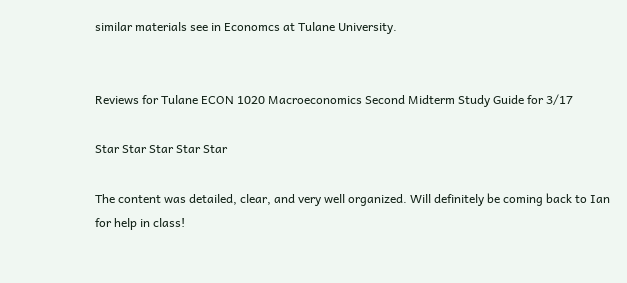similar materials see in Economcs at Tulane University.


Reviews for Tulane ECON 1020 Macroeconomics Second Midterm Study Guide for 3/17

Star Star Star Star Star

The content was detailed, clear, and very well organized. Will definitely be coming back to Ian for help in class!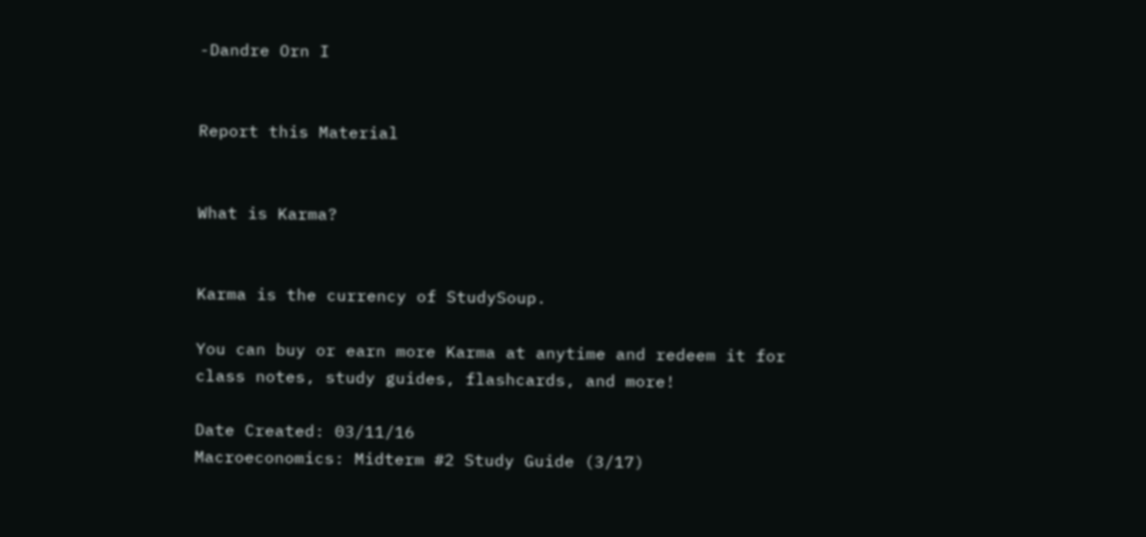-Dandre Orn I


Report this Material


What is Karma?


Karma is the currency of StudySoup.

You can buy or earn more Karma at anytime and redeem it for class notes, study guides, flashcards, and more!

Date Created: 03/11/16
Macroeconomics: Midterm #2 Study Guide (3/17)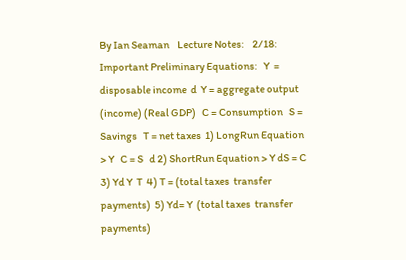By Ian Seaman    Lecture Notes:    2/18:  Important Preliminary Equations:   Y  = disposable income  d  Y = aggregate output (income) (Real GDP)   C = Consumption   S = Savings   T = net taxes  1) LongRun Equation > Y   C = S   d 2) ShortRun Equation > Y dS = C  3) Yd Y  T  4) T = (total taxes  transfer payments)  5) Yd= Y  (total taxes  transfer payments)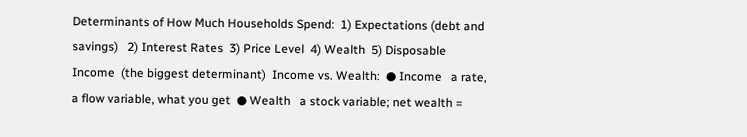Determinants of How Much Households Spend:  1) Expectations (debt and savings)   2) Interest Rates  3) Price Level  4) Wealth  5) Disposable Income  (the biggest determinant)  Income vs. Wealth:  ● Income   a rate, a flow variable, what you get  ● Wealth   a stock variable; net wealth =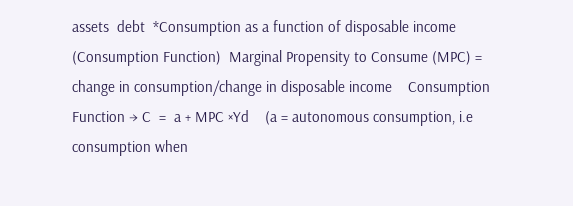assets  debt  *Consumption as a function of disposable income (Consumption Function)  Marginal Propensity to Consume (MPC) = change in consumption/change in disposable income    Consumption Function → C  =  a + MPC ×Yd    (a = autonomous consumption, i.e consumption when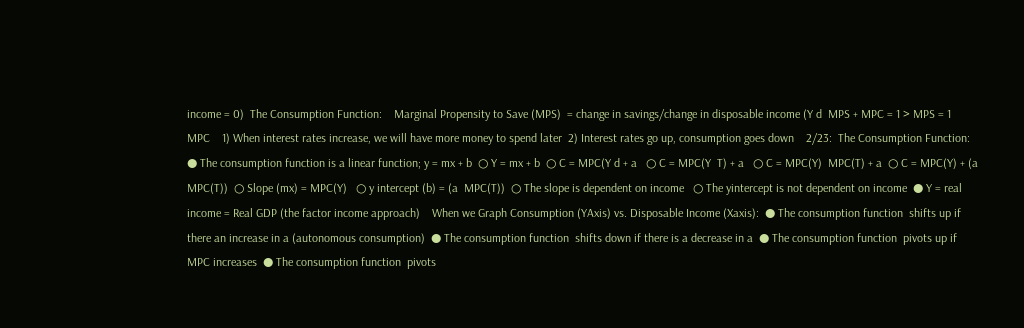income = 0)  The Consumption Function:    Marginal Propensity to Save (MPS)  = change in savings/change in disposable income (Y d  MPS + MPC = 1 > MPS = 1  MPC    1) When interest rates increase, we will have more money to spend later  2) Interest rates go up, consumption goes down    2/23:  The Consumption Function:  ● The consumption function is a linear function; y = mx + b  ○ Y = mx + b  ○ C = MPC(Y d + a   ○ C = MPC(Y  T) + a   ○ C = MPC(Y)  MPC(T) + a  ○ C = MPC(Y) + (a  MPC(T))  ○ Slope (mx) = MPC(Y)   ○ y intercept (b) = (a  MPC(T))  ○ The slope is dependent on income   ○ The yintercept is not dependent on income  ● Y = real income = Real GDP (the factor income approach)    When we Graph Consumption (YAxis) vs. Disposable Income (Xaxis):  ● The consumption function  shifts up if there an increase in a (autonomous consumption)  ● The consumption function  shifts down if there is a decrease in a  ● The consumption function  pivots up if MPC increases  ● The consumption function  pivots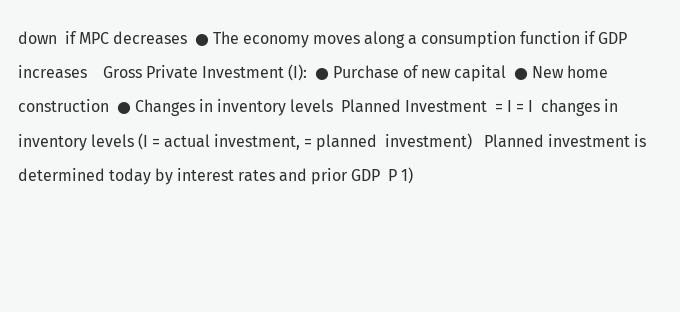down  if MPC decreases  ● The economy moves along a consumption function if GDP increases    Gross Private Investment (I):  ● Purchase of new capital  ● New home construction  ● Changes in inventory levels  Planned Investment  = I = I  changes in inventory levels (I = actual investment, = planned  investment)   Planned investment is determined today by interest rates and prior GDP  P 1)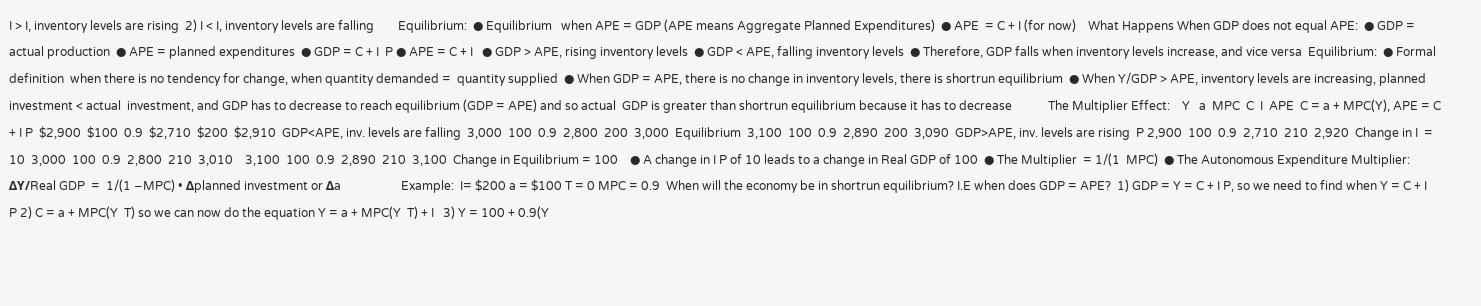I > I, inventory levels are rising  2) I < I, inventory levels are falling        Equilibrium:  ● Equilibrium   when APE = GDP (APE means Aggregate Planned Expenditures)  ● APE  = C + I (for now)    What Happens When GDP does not equal APE:  ● GDP = actual production  ● APE = planned expenditures  ● GDP = C + I  P ● APE = C + I   ● GDP > APE, rising inventory levels  ● GDP < APE, falling inventory levels  ● Therefore, GDP falls when inventory levels increase, and vice versa  Equilibrium:  ● Formal definition  when there is no tendency for change, when quantity demanded =  quantity supplied  ● When GDP = APE, there is no change in inventory levels, there is shortrun equilibrium  ● When Y/GDP > APE, inventory levels are increasing, planned investment < actual  investment, and GDP has to decrease to reach equilibrium (GDP = APE) and so actual  GDP is greater than shortrun equilibrium because it has to decrease            The Multiplier Effect:    Y   a  MPC  C  I  APE  C = a + MPC(Y), APE = C + I P  $2,900  $100  0.9  $2,710  $200  $2,910  GDP<APE, inv. levels are falling  3,000  100  0.9  2,800  200  3,000  Equilibrium  3,100  100  0.9  2,890  200  3,090  GDP>APE, inv. levels are rising  P 2,900  100  0.9  2,710  210  2,920  Change in I  = 10  3,000  100  0.9  2,800  210  3,010    3,100  100  0.9  2,890  210  3,100  Change in Equilibrium = 100    ● A change in I P of 10 leads to a change in Real GDP of 100  ● The Multiplier  = 1/(1  MPC)  ● The Autonomous Expenditure Multiplier: ΔY/Real GDP  =  1/(1 −MPC) • Δplanned investment or Δa                    Example:  I= $200 a = $100 T = 0 MPC = 0.9  When will the economy be in shortrun equilibrium? I.E when does GDP = APE?  1) GDP = Y = C + I P, so we need to find when Y = C + I    P 2) C = a + MPC(Y  T) so we can now do the equation Y = a + MPC(Y  T) + I   3) Y = 100 + 0.9(Y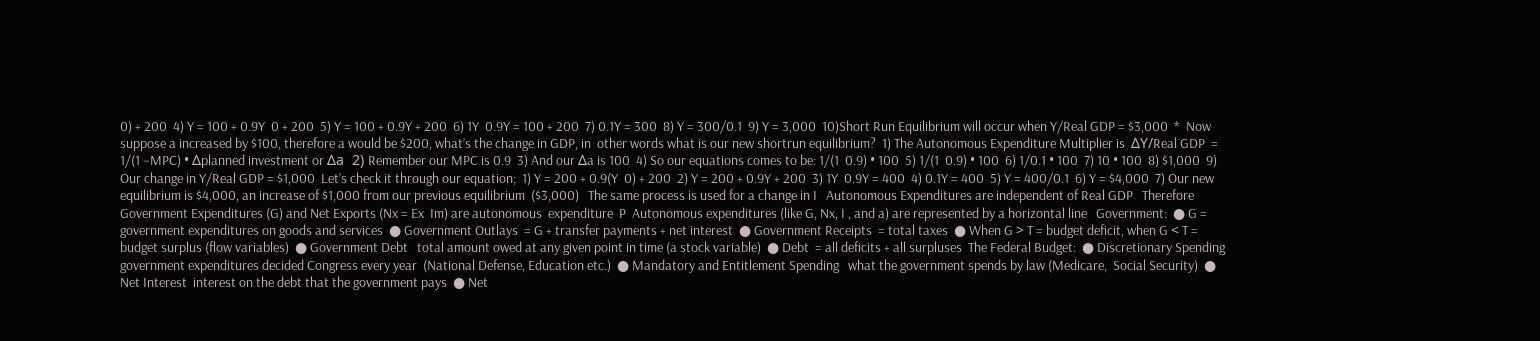0) + 200  4) Y = 100 + 0.9Y  0 + 200  5) Y = 100 + 0.9Y + 200  6) 1Y  0.9Y = 100 + 200  7) 0.1Y = 300  8) Y = 300/0.1  9) Y = 3,000  10)Short Run Equilibrium will occur when Y/Real GDP = $3,000  *  Now suppose a increased by $100, therefore a would be $200, what’s the change in GDP, in  other words what is our new shortrun equilibrium?  1) The Autonomous Expenditure Multiplier is  ΔY/Real GDP  =  1/(1 −MPC) • Δplanned investment or Δa  2) Remember our MPC is 0.9  3) And our Δa is 100  4) So our equations comes to be: 1/(1  0.9) • 100  5) 1/(1  0.9) • 100  6) 1/0.1 • 100  7) 10 • 100  8) $1,000  9) Our change in Y/Real GDP = $1,000  Let’s check it through our equation;  1) Y = 200 + 0.9(Y  0) + 200  2) Y = 200 + 0.9Y + 200  3) 1Y  0.9Y = 400  4) 0.1Y = 400  5) Y = 400/0.1  6) Y = $4,000  7) Our new equilibrium is $4,000, an increase of $1,000 from our previous equilibrium  ($3,000)   The same process is used for a change in I   Autonomous Expenditures are independent of Real GDP   Therefore Government Expenditures (G) and Net Exports (Nx = Ex  Im) are autonomous  expenditure  P  Autonomous expenditures (like G, Nx, I , and a) are represented by a horizontal line   Government:  ● G = government expenditures on goods and services  ● Government Outlays  = G + transfer payments + net interest  ● Government Receipts  = total taxes  ● When G > T = budget deficit, when G < T = budget surplus (flow variables)  ● Government Debt   total amount owed at any given point in time (a stock variable)  ● Debt  = all deficits + all surpluses  The Federal Budget:  ● Discretionary Spending   government expenditures decided Congress every year  (National Defense, Education etc.)  ● Mandatory and Entitlement Spending   what the government spends by law (Medicare,  Social Security)  ● Net Interest  interest on the debt that the government pays  ● Net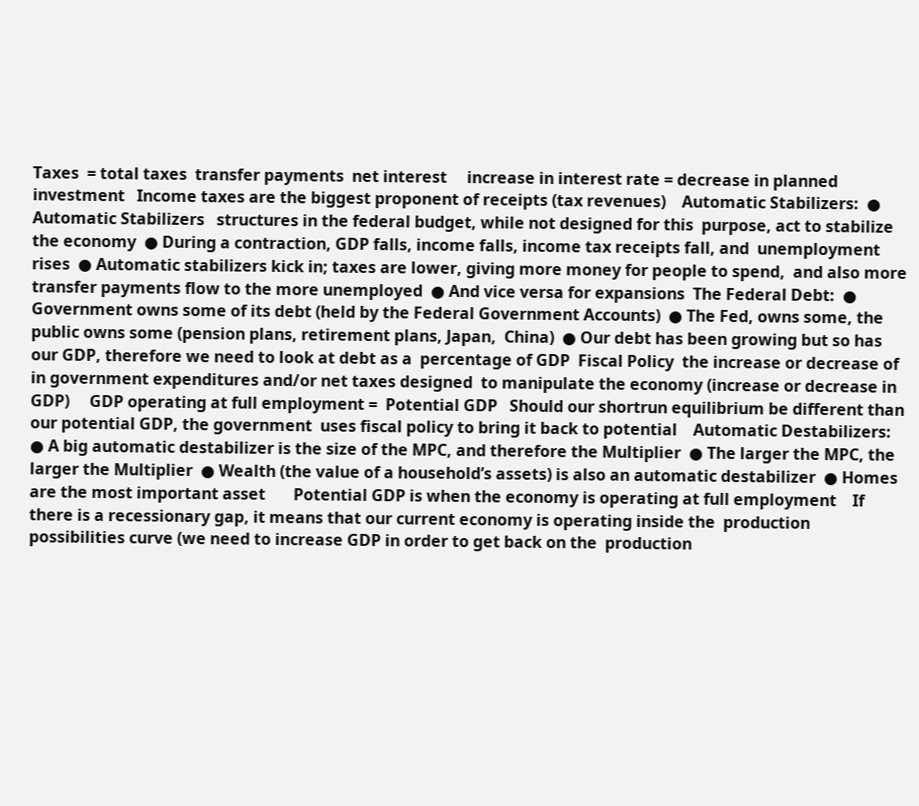Taxes  = total taxes  transfer payments  net interest     increase in interest rate = decrease in planned investment   Income taxes are the biggest proponent of receipts (tax revenues)    Automatic Stabilizers:  ● Automatic Stabilizers   structures in the federal budget, while not designed for this  purpose, act to stabilize the economy  ● During a contraction, GDP falls, income falls, income tax receipts fall, and  unemployment rises  ● Automatic stabilizers kick in; taxes are lower, giving more money for people to spend,  and also more transfer payments flow to the more unemployed  ● And vice versa for expansions  The Federal Debt:  ● Government owns some of its debt (held by the Federal Government Accounts)  ● The Fed, owns some, the public owns some (pension plans, retirement plans, Japan,  China)  ● Our debt has been growing but so has our GDP, therefore we need to look at debt as a  percentage of GDP  Fiscal Policy  the increase or decrease of in government expenditures and/or net taxes designed  to manipulate the economy (increase or decrease in GDP)     GDP operating at full employment =  Potential GDP   Should our shortrun equilibrium be different than our potential GDP, the government  uses fiscal policy to bring it back to potential    Automatic Destabilizers:  ● A big automatic destabilizer is the size of the MPC, and therefore the Multiplier  ● The larger the MPC, the larger the Multiplier  ● Wealth (the value of a household’s assets) is also an automatic destabilizer  ● Homes are the most important asset       Potential GDP is when the economy is operating at full employment    If there is a recessionary gap, it means that our current economy is operating inside the  production possibilities curve (we need to increase GDP in order to get back on the  production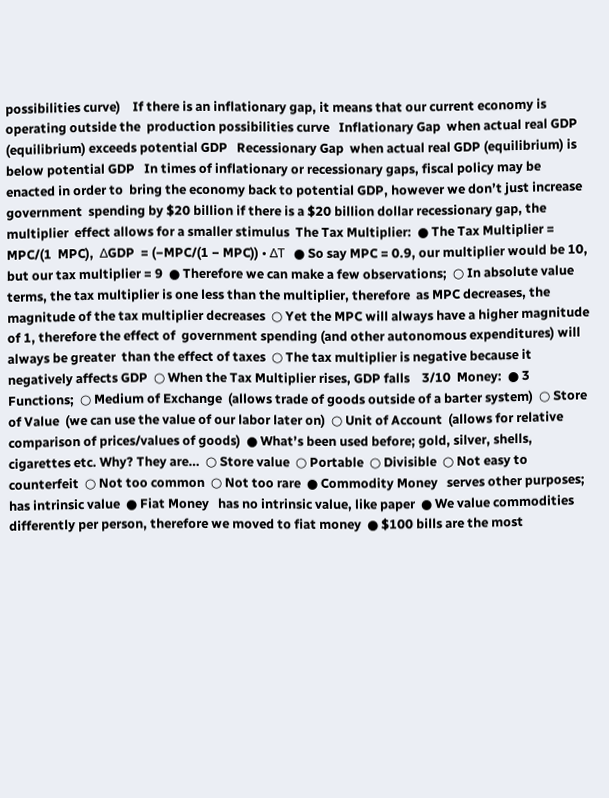possibilities curve)    If there is an inflationary gap, it means that our current economy is operating outside the  production possibilities curve   Inflationary Gap  when actual real GDP (equilibrium) exceeds potential GDP   Recessionary Gap  when actual real GDP (equilibrium) is below potential GDP   In times of inflationary or recessionary gaps, fiscal policy may be enacted in order to  bring the economy back to potential GDP, however we don’t just increase government  spending by $20 billion if there is a $20 billion dollar recessionary gap, the multiplier  effect allows for a smaller stimulus  The Tax Multiplier:  ● The Tax Multiplier = MPC/(1  MPC),  ΔGDP  = (−MPC/(1 − MPC)) • ΔT   ● So say MPC = 0.9, our multiplier would be 10, but our tax multiplier = 9  ● Therefore we can make a few observations;  ○ In absolute value terms, the tax multiplier is one less than the multiplier, therefore  as MPC decreases, the magnitude of the tax multiplier decreases  ○ Yet the MPC will always have a higher magnitude of 1, therefore the effect of  government spending (and other autonomous expenditures) will always be greater  than the effect of taxes  ○ The tax multiplier is negative because it negatively affects GDP  ○ When the Tax Multiplier rises, GDP falls    3/10  Money:  ● 3 Functions;  ○ Medium of Exchange  (allows trade of goods outside of a barter system)  ○ Store of Value  (we can use the value of our labor later on)  ○ Unit of Account  (allows for relative comparison of prices/values of goods)  ● What’s been used before; gold, silver, shells, cigarettes etc. Why? They are…  ○ Store value  ○ Portable  ○ Divisible  ○ Not easy to counterfeit  ○ Not too common  ○ Not too rare  ● Commodity Money   serves other purposes; has intrinsic value  ● Fiat Money   has no intrinsic value, like paper  ● We value commodities differently per person, therefore we moved to fiat money  ● $100 bills are the most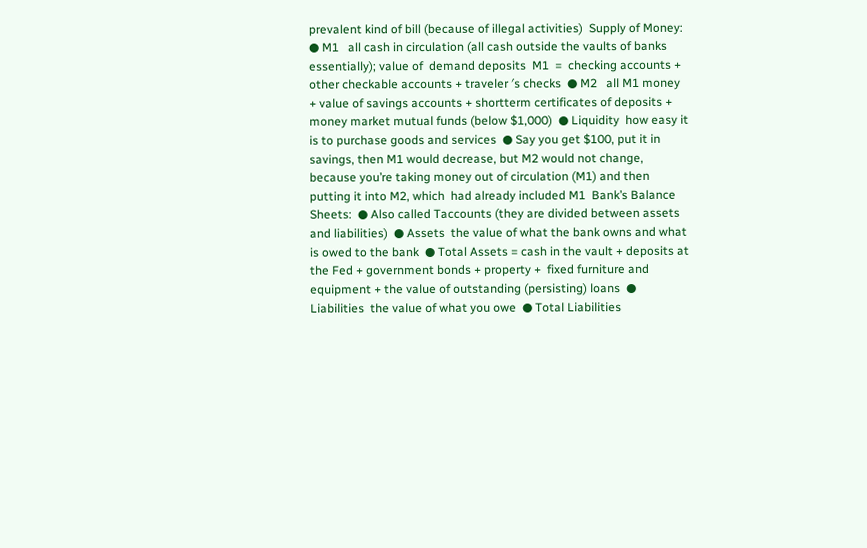prevalent kind of bill (because of illegal activities)  Supply of Money:  ● M1   all cash in circulation (all cash outside the vaults of banks essentially); value of  demand deposits  M1  =  checking accounts + other checkable accounts + traveler ′s checks  ● M2   all M1 money + value of savings accounts + shortterm certificates of deposits +  money market mutual funds (below $1,000)  ● Liquidity  how easy it is to purchase goods and services  ● Say you get $100, put it in savings, then M1 would decrease, but M2 would not change,  because you’re taking money out of circulation (M1) and then putting it into M2, which  had already included M1  Bank’s Balance Sheets:  ● Also called Taccounts (they are divided between assets and liabilities)  ● Assets  the value of what the bank owns and what is owed to the bank  ● Total Assets = cash in the vault + deposits at the Fed + government bonds + property +  fixed furniture and equipment + the value of outstanding (persisting) loans  ● Liabilities  the value of what you owe  ● Total Liabilities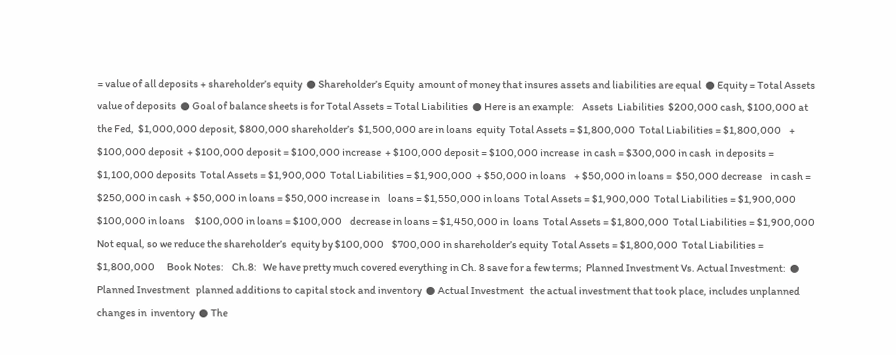= value of all deposits + shareholder’s equity  ● Shareholder’s Equity  amount of money that insures assets and liabilities are equal  ● Equity = Total Assets  value of deposits  ● Goal of balance sheets is for Total Assets = Total Liabilities  ● Here is an example:    Assets  Liabilities  $200,000 cash, $100,000 at the Fed,  $1,000,000 deposit, $800,000 shareholder’s  $1,500,000 are in loans  equity  Total Assets = $1,800,000  Total Liabilities = $1,800,000    + $100,000 deposit  + $100,000 deposit = $100,000 increase  + $100,000 deposit = $100,000 increase  in cash = $300,000 in cash  in deposits = $1,100,000 deposits  Total Assets = $1,900,000  Total Liabilities = $1,900,000  + $50,000 in loans    + $50,000 in loans =  $50,000 decrease    in cash = $250,000 in cash  + $50,000 in loans = $50,000 increase in    loans = $1,550,000 in loans  Total Assets = $1,900,000  Total Liabilities = $1,900,000   $100,000 in loans     $100,000 in loans = $100,000    decrease in loans = $1,450,000 in  loans  Total Assets = $1,800,000  Total Liabilities = $1,900,000    Not equal, so we reduce the shareholder’s  equity by $100,000    $700,000 in shareholder’s equity  Total Assets = $1,800,000  Total Liabilities = $1,800,000      Book Notes:    Ch.8:   We have pretty much covered everything in Ch. 8 save for a few terms;  Planned Investment Vs. Actual Investment:  ● Planned Investment   planned additions to capital stock and inventory  ● Actual Investment   the actual investment that took place, includes unplanned changes in  inventory  ● The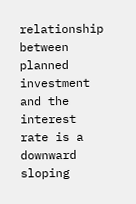relationship between planned investment and the interest rate is a downward sloping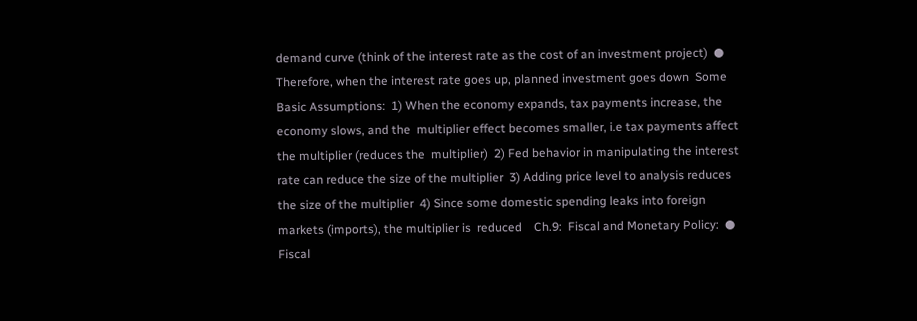demand curve (think of the interest rate as the cost of an investment project)  ● Therefore, when the interest rate goes up, planned investment goes down  Some Basic Assumptions:  1) When the economy expands, tax payments increase, the economy slows, and the  multiplier effect becomes smaller, i.e tax payments affect the multiplier (reduces the  multiplier)  2) Fed behavior in manipulating the interest rate can reduce the size of the multiplier  3) Adding price level to analysis reduces the size of the multiplier  4) Since some domestic spending leaks into foreign markets (imports), the multiplier is  reduced    Ch.9:  Fiscal and Monetary Policy:  ● Fiscal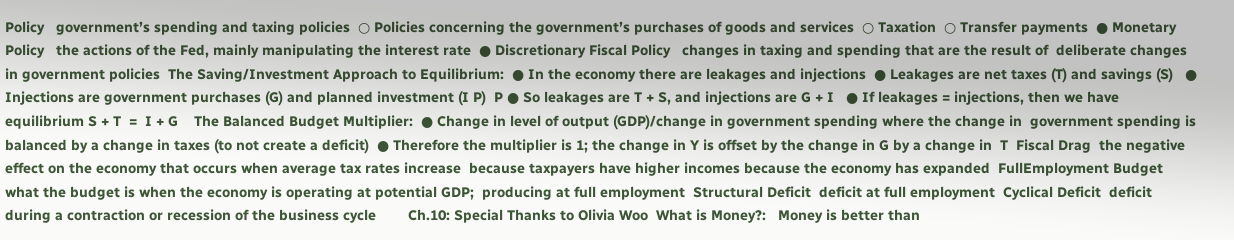Policy   government’s spending and taxing policies  ○ Policies concerning the government’s purchases of goods and services  ○ Taxation  ○ Transfer payments  ● Monetary Policy   the actions of the Fed, mainly manipulating the interest rate  ● Discretionary Fiscal Policy   changes in taxing and spending that are the result of  deliberate changes in government policies  The Saving/Investment Approach to Equilibrium:  ● In the economy there are leakages and injections  ● Leakages are net taxes (T) and savings (S)   ● Injections are government purchases (G) and planned investment (I P)  P ● So leakages are T + S, and injections are G + I   ● If leakages = injections, then we have equilibrium S + T  =  I + G    The Balanced Budget Multiplier:  ● Change in level of output (GDP)/change in government spending where the change in  government spending is balanced by a change in taxes (to not create a deficit)  ● Therefore the multiplier is 1; the change in Y is offset by the change in G by a change in  T  Fiscal Drag  the negative effect on the economy that occurs when average tax rates increase  because taxpayers have higher incomes because the economy has expanded  FullEmployment Budget   what the budget is when the economy is operating at potential GDP;  producing at full employment  Structural Deficit  deficit at full employment  Cyclical Deficit  deficit during a contraction or recession of the business cycle        Ch.10: Special Thanks to Olivia Woo  What is Money?:   Money is better than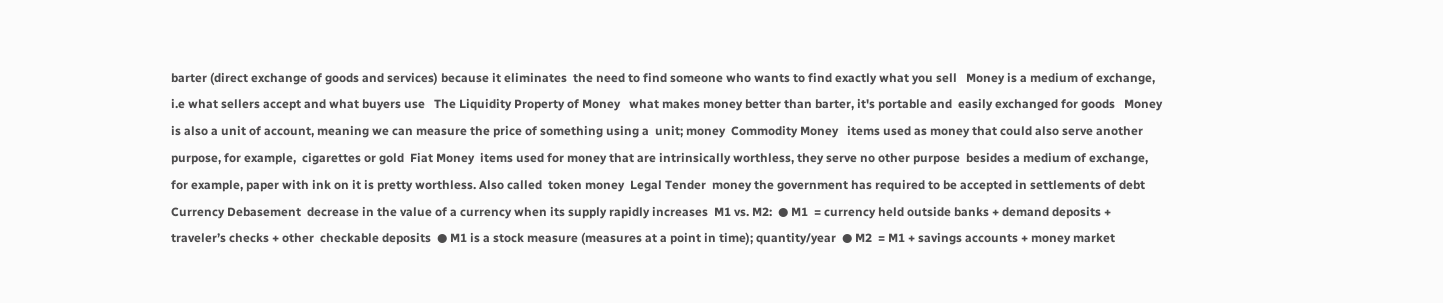barter (direct exchange of goods and services) because it eliminates  the need to find someone who wants to find exactly what you sell   Money is a medium of exchange, i.e what sellers accept and what buyers use   The Liquidity Property of Money   what makes money better than barter, it's portable and  easily exchanged for goods   Money is also a unit of account, meaning we can measure the price of something using a  unit; money  Commodity Money   items used as money that could also serve another purpose, for example,  cigarettes or gold  Fiat Money  items used for money that are intrinsically worthless, they serve no other purpose  besides a medium of exchange, for example, paper with ink on it is pretty worthless. Also called  token money  Legal Tender  money the government has required to be accepted in settlements of debt  Currency Debasement  decrease in the value of a currency when its supply rapidly increases  M1 vs. M2:  ● M1  = currency held outside banks + demand deposits + traveler’s checks + other  checkable deposits  ● M1 is a stock measure (measures at a point in time); quantity/year  ● M2  = M1 + savings accounts + money market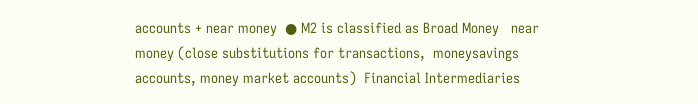accounts + near money  ● M2 is classified as Broad Money   near money (close substitutions for transactions,  moneysavings accounts, money market accounts)  Financial Intermediaries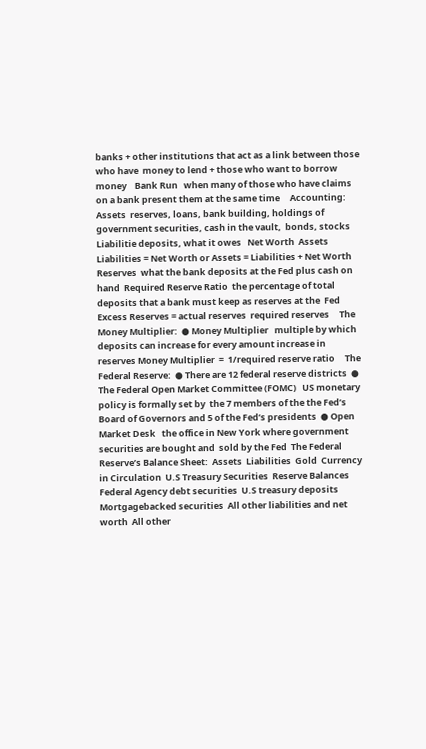banks + other institutions that act as a link between those who have  money to lend + those who want to borrow money    Bank Run   when many of those who have claims on a bank present them at the same time     Accounting:  Assets  reserves, loans, bank building, holdings of government securities, cash in the vault,  bonds, stocks  Liabilitie deposits, what it owes   Net Worth  Assets  Liabilities = Net Worth or Assets = Liabilities + Net Worth  Reserves  what the bank deposits at the Fed plus cash on hand  Required Reserve Ratio  the percentage of total deposits that a bank must keep as reserves at the  Fed  Excess Reserves = actual reserves  required reserves     The Money Multiplier:  ● Money Multiplier   multiple by which deposits can increase for every amount increase in  reserves Money Multiplier  =  1/required reserve ratio     The Federal Reserve:  ● There are 12 federal reserve districts  ● The Federal Open Market Committee (FOMC)   US monetary policy is formally set by  the 7 members of the the Fed’s Board of Governors and 5 of the Fed’s presidents  ● Open Market Desk   the office in New York where government securities are bought and  sold by the Fed  The Federal Reserve’s Balance Sheet:  Assets  Liabilities  Gold  Currency in Circulation  U.S Treasury Securities  Reserve Balances  Federal Agency debt securities  U.S treasury deposits  Mortgagebacked securities  All other liabilities and net worth  All other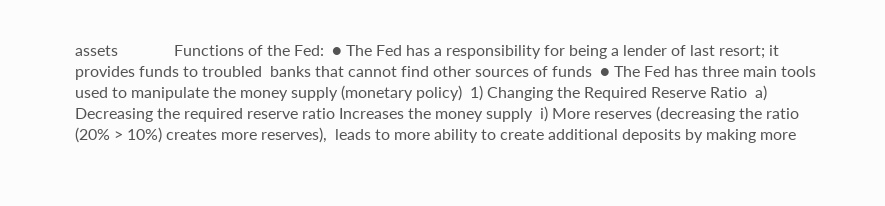assets              Functions of the Fed:  ● The Fed has a responsibility for being a lender of last resort; it provides funds to troubled  banks that cannot find other sources of funds  ● The Fed has three main tools used to manipulate the money supply (monetary policy)  1) Changing the Required Reserve Ratio  a) Decreasing the required reserve ratio Increases the money supply  i) More reserves (decreasing the ratio (20% > 10%) creates more reserves),  leads to more ability to create additional deposits by making more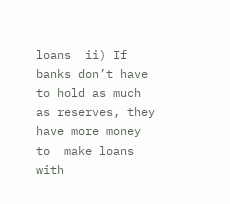loans  ii) If banks don’t have to hold as much as reserves, they have more money to  make loans with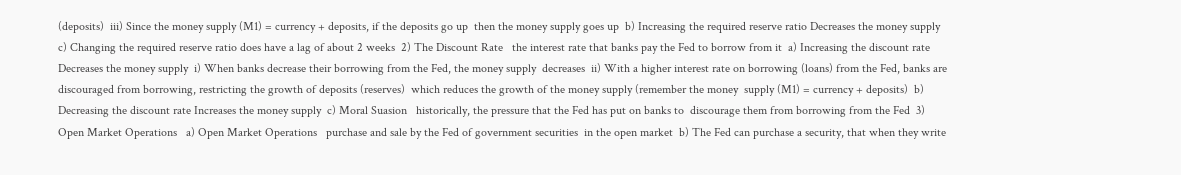(deposits)  iii) Since the money supply (M1) = currency + deposits, if the deposits go up  then the money supply goes up  b) Increasing the required reserve ratio Decreases the money supply  c) Changing the required reserve ratio does have a lag of about 2 weeks  2) The Discount Rate   the interest rate that banks pay the Fed to borrow from it  a) Increasing the discount rate Decreases the money supply  i) When banks decrease their borrowing from the Fed, the money supply  decreases  ii) With a higher interest rate on borrowing (loans) from the Fed, banks are  discouraged from borrowing, restricting the growth of deposits (reserves)  which reduces the growth of the money supply (remember the money  supply (M1) = currency + deposits)  b) Decreasing the discount rate Increases the money supply  c) Moral Suasion   historically, the pressure that the Fed has put on banks to  discourage them from borrowing from the Fed  3) Open Market Operations   a) Open Market Operations   purchase and sale by the Fed of government securities  in the open market  b) The Fed can purchase a security, that when they write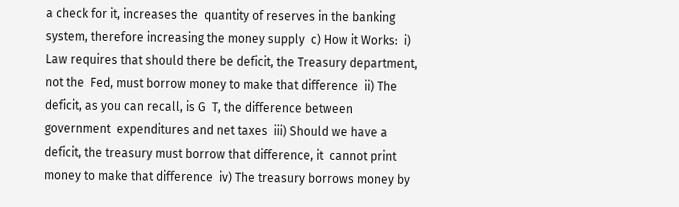a check for it, increases the  quantity of reserves in the banking system, therefore increasing the money supply  c) How it Works:  i) Law requires that should there be deficit, the Treasury department, not the  Fed, must borrow money to make that difference  ii) The deficit, as you can recall, is G  T, the difference between government  expenditures and net taxes  iii) Should we have a deficit, the treasury must borrow that difference, it  cannot print money to make that difference  iv) The treasury borrows money by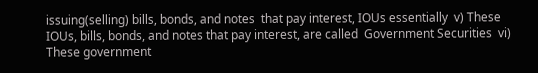issuing(selling) bills, bonds, and notes  that pay interest, IOUs essentially  v) These IOUs, bills, bonds, and notes that pay interest, are called  Government Securities  vi) These government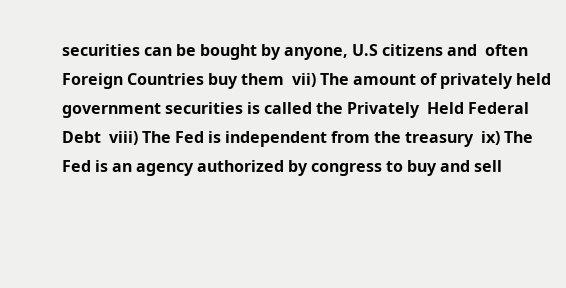securities can be bought by anyone, U.S citizens and  often Foreign Countries buy them  vii) The amount of privately held government securities is called the Privately  Held Federal Debt  viii) The Fed is independent from the treasury  ix) The Fed is an agency authorized by congress to buy and sell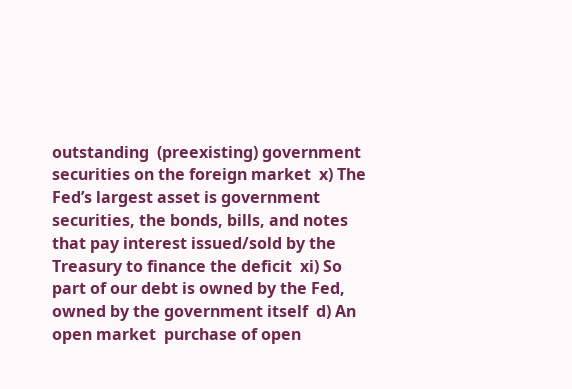outstanding  (preexisting) government securities on the foreign market  x) The Fed’s largest asset is government securities, the bonds, bills, and notes  that pay interest issued/sold by the Treasury to finance the deficit  xi) So part of our debt is owned by the Fed, owned by the government itself  d) An open market  purchase of open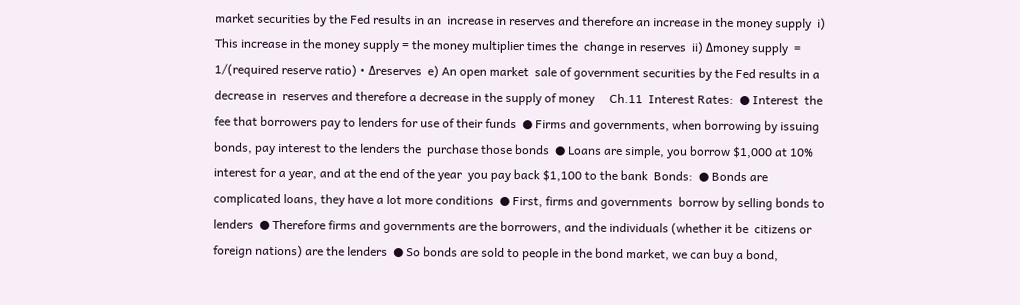market securities by the Fed results in an  increase in reserves and therefore an increase in the money supply  i) This increase in the money supply = the money multiplier times the  change in reserves  ii) Δmoney supply  =  1/(required reserve ratio) • Δreserves  e) An open market  sale of government securities by the Fed results in a decrease in  reserves and therefore a decrease in the supply of money     Ch.11  Interest Rates:  ● Interest  the fee that borrowers pay to lenders for use of their funds  ● Firms and governments, when borrowing by issuing bonds, pay interest to the lenders the  purchase those bonds  ● Loans are simple, you borrow $1,000 at 10% interest for a year, and at the end of the year  you pay back $1,100 to the bank  Bonds:  ● Bonds are complicated loans, they have a lot more conditions  ● First, firms and governments  borrow by selling bonds to lenders  ● Therefore firms and governments are the borrowers, and the individuals (whether it be  citizens or foreign nations) are the lenders  ● So bonds are sold to people in the bond market, we can buy a bond,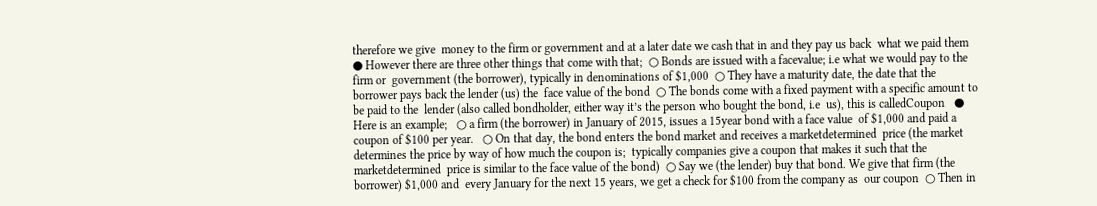therefore we give  money to the firm or government and at a later date we cash that in and they pay us back  what we paid them  ● However there are three other things that come with that;  ○ Bonds are issued with a facevalue; i.e what we would pay to the firm or  government (the borrower), typically in denominations of $1,000  ○ They have a maturity date, the date that the borrower pays back the lender (us) the  face value of the bond  ○ The bonds come with a fixed payment with a specific amount to be paid to the  lender (also called bondholder, either way it’s the person who bought the bond, i.e  us), this is calledCoupon   ● Here is an example;   ○ a firm (the borrower) in January of 2015, issues a 15year bond with a face value  of $1,000 and paid a coupon of $100 per year.   ○ On that day, the bond enters the bond market and receives a marketdetermined  price (the market determines the price by way of how much the coupon is;  typically companies give a coupon that makes it such that the marketdetermined  price is similar to the face value of the bond)  ○ Say we (the lender) buy that bond. We give that firm (the borrower) $1,000 and  every January for the next 15 years, we get a check for $100 from the company as  our coupon  ○ Then in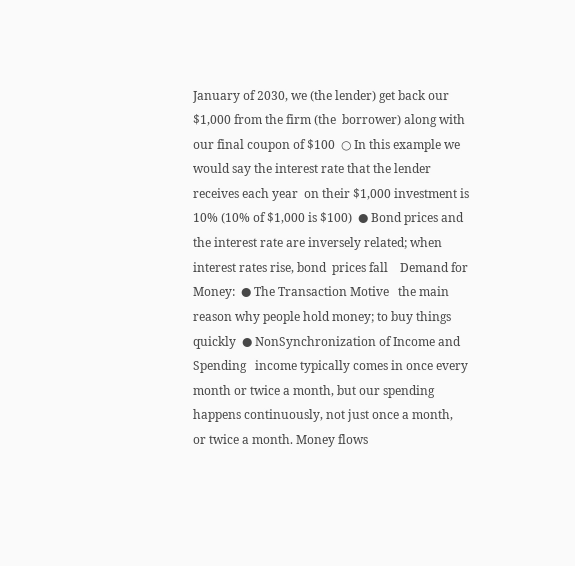January of 2030, we (the lender) get back our $1,000 from the firm (the  borrower) along with our final coupon of $100  ○ In this example we would say the interest rate that the lender receives each year  on their $1,000 investment is 10% (10% of $1,000 is $100)  ● Bond prices and the interest rate are inversely related; when interest rates rise, bond  prices fall    Demand for Money:  ● The Transaction Motive   the main reason why people hold money; to buy things quickly  ● NonSynchronization of Income and Spending   income typically comes in once every  month or twice a month, but our spending happens continuously, not just once a month,  or twice a month. Money flows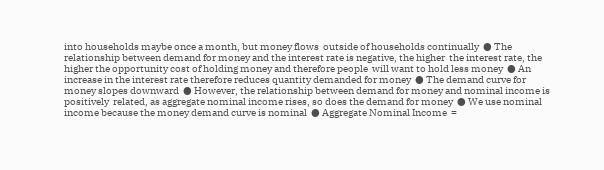into households maybe once a month, but money flows  outside of households continually  ● The relationship between demand for money and the interest rate is negative, the higher  the interest rate, the higher the opportunity cost of holding money and therefore people  will want to hold less money  ● An increase in the interest rate therefore reduces quantity demanded for money  ● The demand curve for money slopes downward  ● However, the relationship between demand for money and nominal income is positively  related, as aggregate nominal income rises, so does the demand for money  ● We use nominal income because the money demand curve is nominal  ● Aggregate Nominal Income  =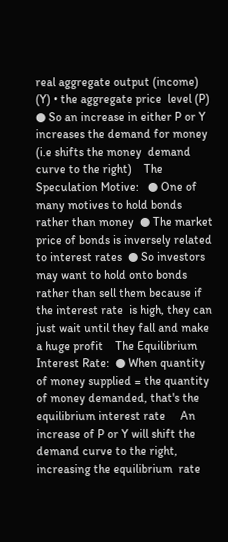real aggregate output (income) (Y) • the aggregate price  level (P)  ● So an increase in either P or Y increases the demand for money (i.e shifts the money  demand curve to the right)    The Speculation Motive:   ● One of many motives to hold bonds rather than money  ● The market price of bonds is inversely related to interest rates  ● So investors may want to hold onto bonds rather than sell them because if the interest rate  is high, they can just wait until they fall and make a huge profit    The Equilibrium Interest Rate:  ● When quantity of money supplied = the quantity of money demanded, that's the  equilibrium interest rate     An increase of P or Y will shift the demand curve to the right, increasing the equilibrium  rate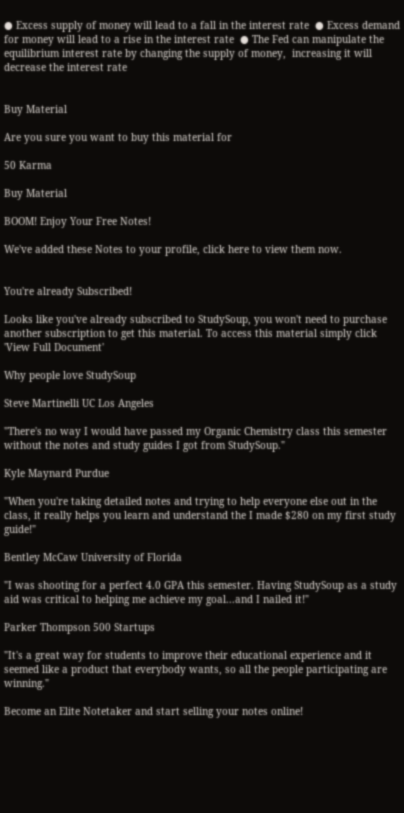● Excess supply of money will lead to a fall in the interest rate  ● Excess demand for money will lead to a rise in the interest rate  ● The Fed can manipulate the equilibrium interest rate by changing the supply of money,  increasing it will decrease the interest rate


Buy Material

Are you sure you want to buy this material for

50 Karma

Buy Material

BOOM! Enjoy Your Free Notes!

We've added these Notes to your profile, click here to view them now.


You're already Subscribed!

Looks like you've already subscribed to StudySoup, you won't need to purchase another subscription to get this material. To access this material simply click 'View Full Document'

Why people love StudySoup

Steve Martinelli UC Los Angeles

"There's no way I would have passed my Organic Chemistry class this semester without the notes and study guides I got from StudySoup."

Kyle Maynard Purdue

"When you're taking detailed notes and trying to help everyone else out in the class, it really helps you learn and understand the I made $280 on my first study guide!"

Bentley McCaw University of Florida

"I was shooting for a perfect 4.0 GPA this semester. Having StudySoup as a study aid was critical to helping me achieve my goal...and I nailed it!"

Parker Thompson 500 Startups

"It's a great way for students to improve their educational experience and it seemed like a product that everybody wants, so all the people participating are winning."

Become an Elite Notetaker and start selling your notes online!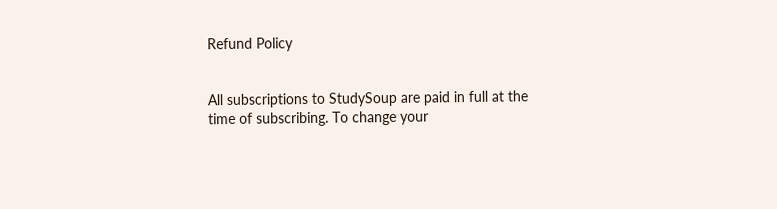Refund Policy


All subscriptions to StudySoup are paid in full at the time of subscribing. To change your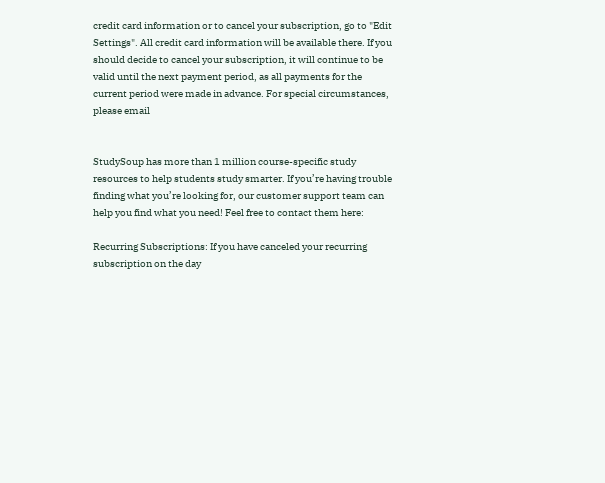credit card information or to cancel your subscription, go to "Edit Settings". All credit card information will be available there. If you should decide to cancel your subscription, it will continue to be valid until the next payment period, as all payments for the current period were made in advance. For special circumstances, please email


StudySoup has more than 1 million course-specific study resources to help students study smarter. If you’re having trouble finding what you’re looking for, our customer support team can help you find what you need! Feel free to contact them here:

Recurring Subscriptions: If you have canceled your recurring subscription on the day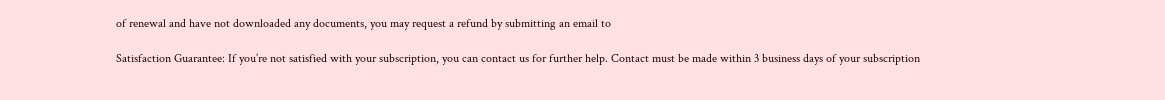of renewal and have not downloaded any documents, you may request a refund by submitting an email to

Satisfaction Guarantee: If you’re not satisfied with your subscription, you can contact us for further help. Contact must be made within 3 business days of your subscription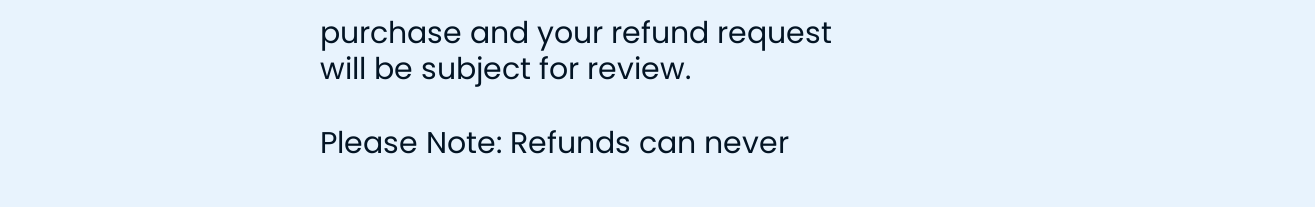purchase and your refund request will be subject for review.

Please Note: Refunds can never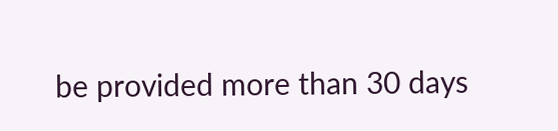be provided more than 30 days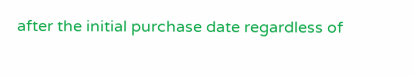after the initial purchase date regardless of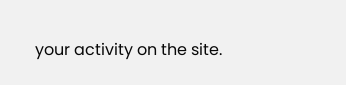your activity on the site.